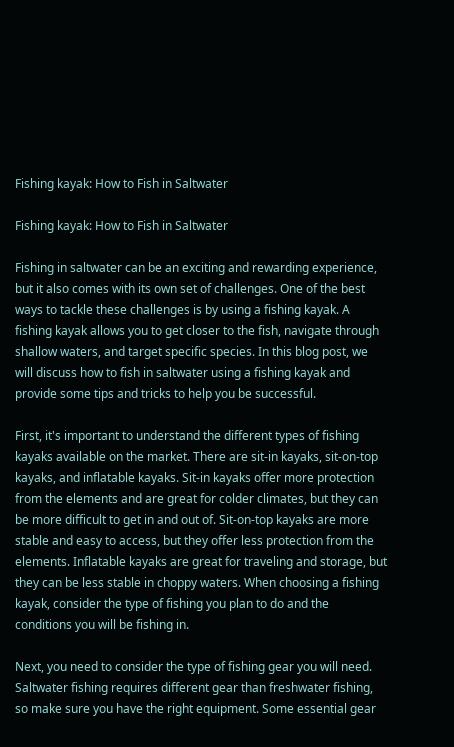Fishing kayak: How to Fish in Saltwater

Fishing kayak: How to Fish in Saltwater

Fishing in saltwater can be an exciting and rewarding experience, but it also comes with its own set of challenges. One of the best ways to tackle these challenges is by using a fishing kayak. A fishing kayak allows you to get closer to the fish, navigate through shallow waters, and target specific species. In this blog post, we will discuss how to fish in saltwater using a fishing kayak and provide some tips and tricks to help you be successful.

First, it's important to understand the different types of fishing kayaks available on the market. There are sit-in kayaks, sit-on-top kayaks, and inflatable kayaks. Sit-in kayaks offer more protection from the elements and are great for colder climates, but they can be more difficult to get in and out of. Sit-on-top kayaks are more stable and easy to access, but they offer less protection from the elements. Inflatable kayaks are great for traveling and storage, but they can be less stable in choppy waters. When choosing a fishing kayak, consider the type of fishing you plan to do and the conditions you will be fishing in.

Next, you need to consider the type of fishing gear you will need. Saltwater fishing requires different gear than freshwater fishing, so make sure you have the right equipment. Some essential gear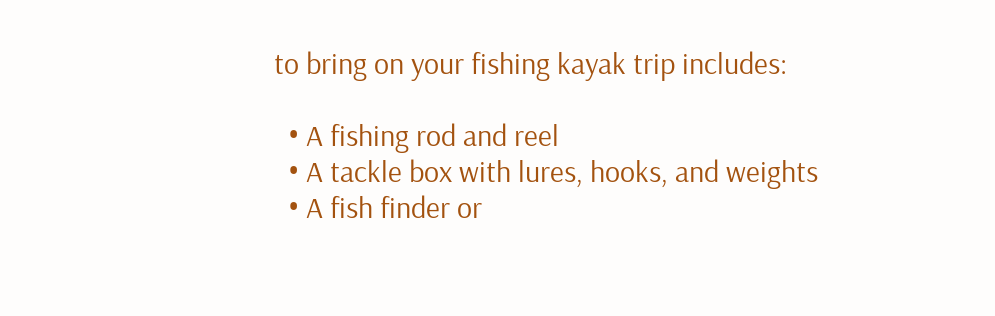to bring on your fishing kayak trip includes:

  • A fishing rod and reel
  • A tackle box with lures, hooks, and weights
  • A fish finder or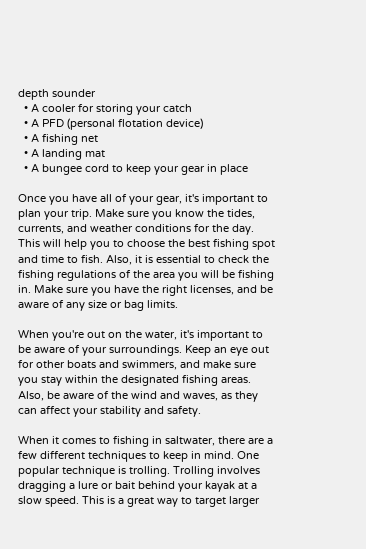depth sounder
  • A cooler for storing your catch
  • A PFD (personal flotation device)
  • A fishing net
  • A landing mat
  • A bungee cord to keep your gear in place

Once you have all of your gear, it's important to plan your trip. Make sure you know the tides, currents, and weather conditions for the day. This will help you to choose the best fishing spot and time to fish. Also, it is essential to check the fishing regulations of the area you will be fishing in. Make sure you have the right licenses, and be aware of any size or bag limits.

When you're out on the water, it's important to be aware of your surroundings. Keep an eye out for other boats and swimmers, and make sure you stay within the designated fishing areas. Also, be aware of the wind and waves, as they can affect your stability and safety.

When it comes to fishing in saltwater, there are a few different techniques to keep in mind. One popular technique is trolling. Trolling involves dragging a lure or bait behind your kayak at a slow speed. This is a great way to target larger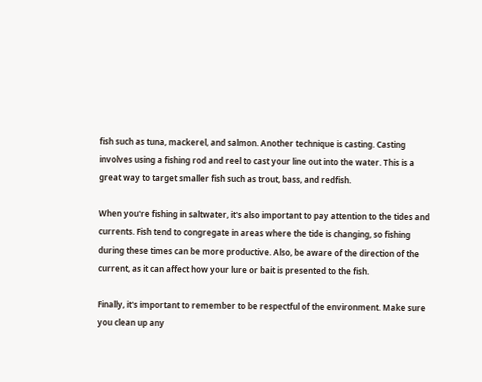fish such as tuna, mackerel, and salmon. Another technique is casting. Casting involves using a fishing rod and reel to cast your line out into the water. This is a great way to target smaller fish such as trout, bass, and redfish.

When you're fishing in saltwater, it's also important to pay attention to the tides and currents. Fish tend to congregate in areas where the tide is changing, so fishing during these times can be more productive. Also, be aware of the direction of the current, as it can affect how your lure or bait is presented to the fish.

Finally, it's important to remember to be respectful of the environment. Make sure you clean up any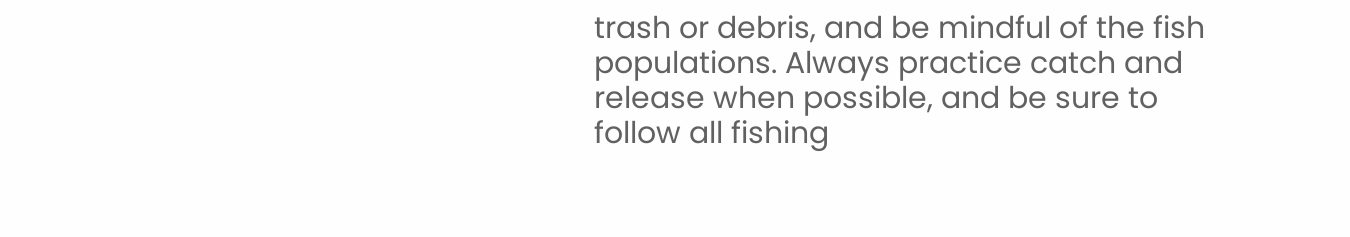trash or debris, and be mindful of the fish populations. Always practice catch and release when possible, and be sure to follow all fishing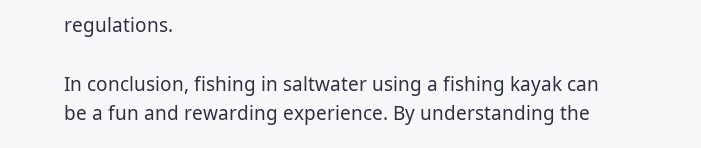regulations.

In conclusion, fishing in saltwater using a fishing kayak can be a fun and rewarding experience. By understanding the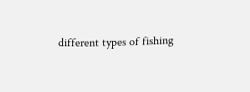different types of fishing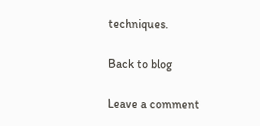techniques.

Back to blog

Leave a comment